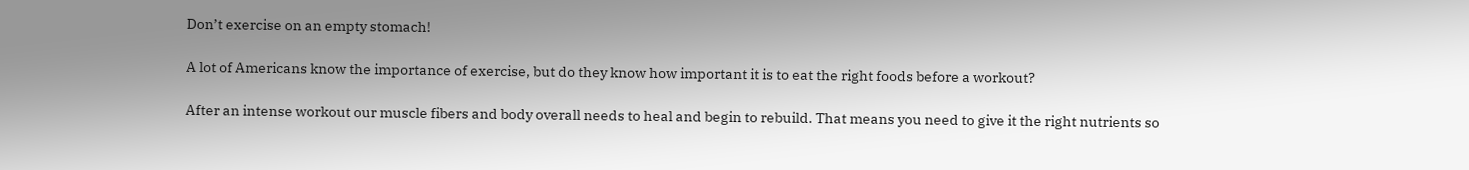Don’t exercise on an empty stomach!

A lot of Americans know the importance of exercise, but do they know how important it is to eat the right foods before a workout?

After an intense workout our muscle fibers and body overall needs to heal and begin to rebuild. That means you need to give it the right nutrients so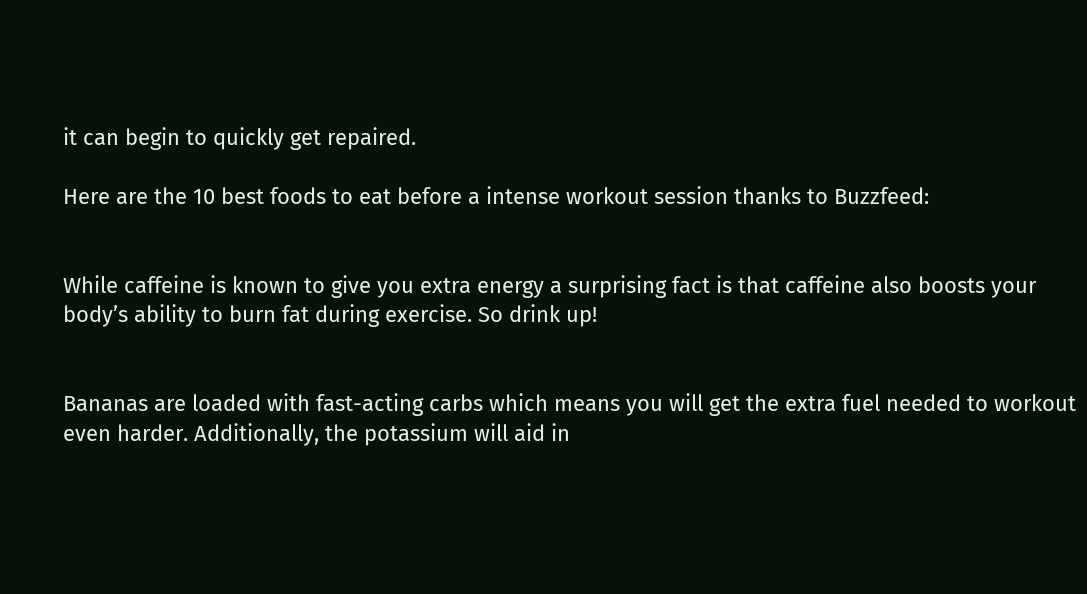it can begin to quickly get repaired.

Here are the 10 best foods to eat before a intense workout session thanks to Buzzfeed:


While caffeine is known to give you extra energy a surprising fact is that caffeine also boosts your body’s ability to burn fat during exercise. So drink up!


Bananas are loaded with fast-acting carbs which means you will get the extra fuel needed to workout even harder. Additionally, the potassium will aid in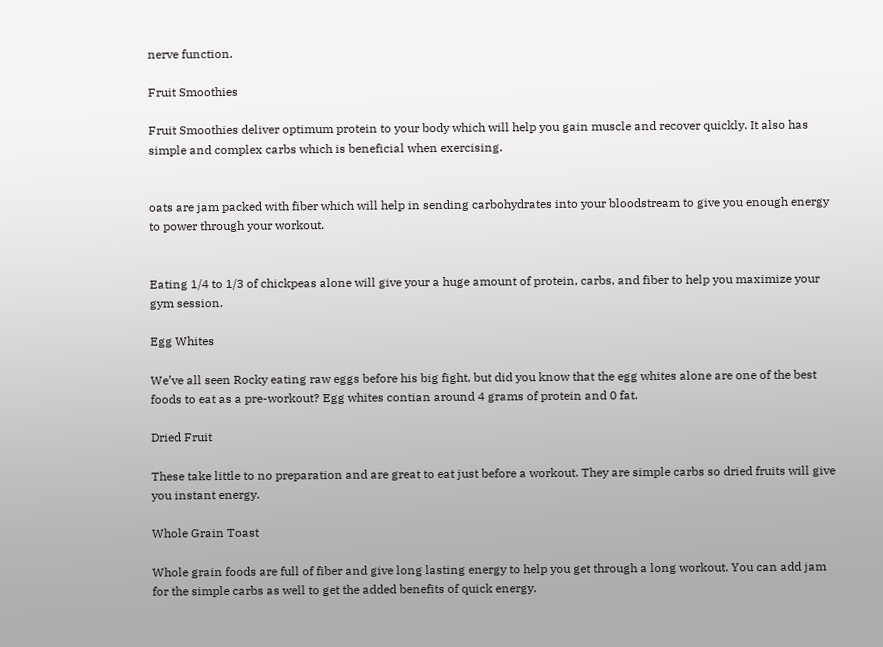nerve function.

Fruit Smoothies

Fruit Smoothies deliver optimum protein to your body which will help you gain muscle and recover quickly. It also has simple and complex carbs which is beneficial when exercising.


oats are jam packed with fiber which will help in sending carbohydrates into your bloodstream to give you enough energy to power through your workout.


Eating 1/4 to 1/3 of chickpeas alone will give your a huge amount of protein, carbs, and fiber to help you maximize your gym session.

Egg Whites

We’ve all seen Rocky eating raw eggs before his big fight, but did you know that the egg whites alone are one of the best foods to eat as a pre-workout? Egg whites contian around 4 grams of protein and 0 fat.

Dried Fruit

These take little to no preparation and are great to eat just before a workout. They are simple carbs so dried fruits will give you instant energy.

Whole Grain Toast

Whole grain foods are full of fiber and give long lasting energy to help you get through a long workout. You can add jam for the simple carbs as well to get the added benefits of quick energy.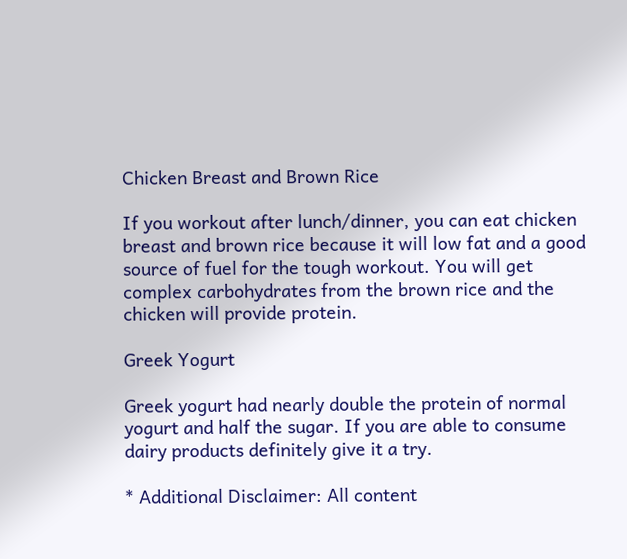Chicken Breast and Brown Rice

If you workout after lunch/dinner, you can eat chicken breast and brown rice because it will low fat and a good source of fuel for the tough workout. You will get complex carbohydrates from the brown rice and the chicken will provide protein.

Greek Yogurt

Greek yogurt had nearly double the protein of normal yogurt and half the sugar. If you are able to consume dairy products definitely give it a try.

* Additional Disclaimer: All content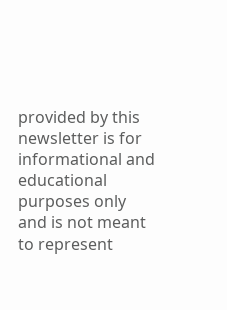provided by this newsletter is for informational and educational purposes only and is not meant to represent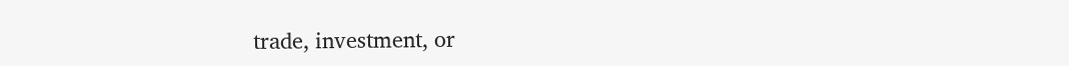trade, investment, or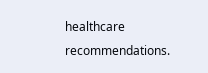healthcare recommendations.